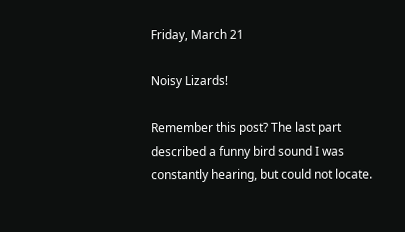Friday, March 21

Noisy Lizards!

Remember this post? The last part described a funny bird sound I was constantly hearing, but could not locate.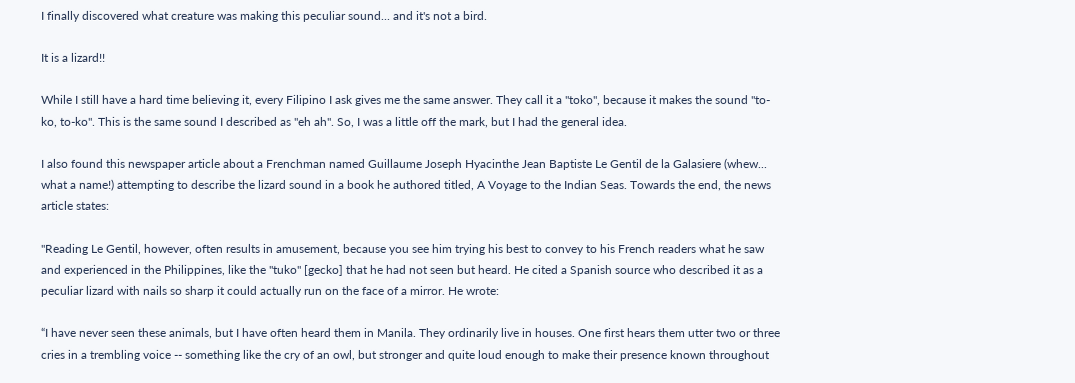I finally discovered what creature was making this peculiar sound... and it's not a bird.

It is a lizard!!

While I still have a hard time believing it, every Filipino I ask gives me the same answer. They call it a "toko", because it makes the sound "to-ko, to-ko". This is the same sound I described as "eh ah". So, I was a little off the mark, but I had the general idea.

I also found this newspaper article about a Frenchman named Guillaume Joseph Hyacinthe Jean Baptiste Le Gentil de la Galasiere (whew... what a name!) attempting to describe the lizard sound in a book he authored titled, A Voyage to the Indian Seas. Towards the end, the news article states:

"Reading Le Gentil, however, often results in amusement, because you see him trying his best to convey to his French readers what he saw and experienced in the Philippines, like the "tuko" [gecko] that he had not seen but heard. He cited a Spanish source who described it as a peculiar lizard with nails so sharp it could actually run on the face of a mirror. He wrote:

“I have never seen these animals, but I have often heard them in Manila. They ordinarily live in houses. One first hears them utter two or three cries in a trembling voice -- something like the cry of an owl, but stronger and quite loud enough to make their presence known throughout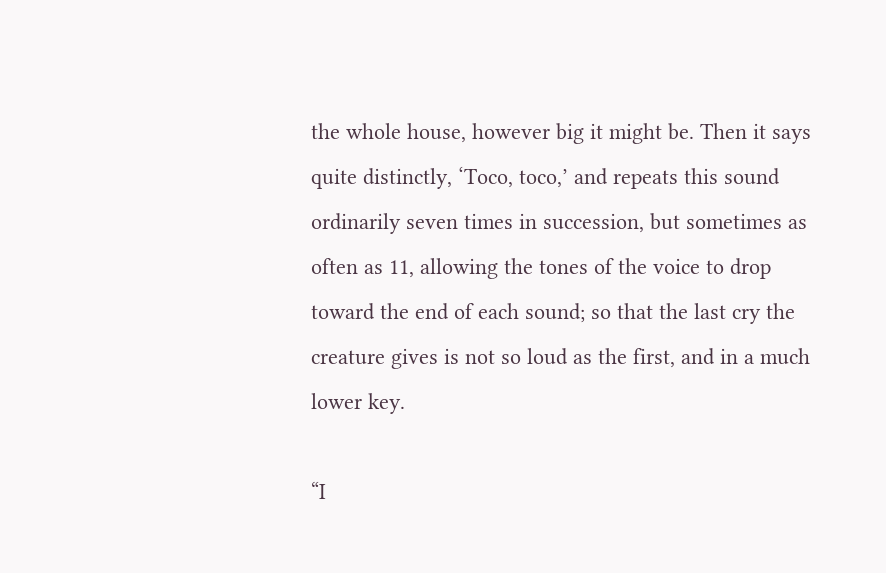the whole house, however big it might be. Then it says quite distinctly, ‘Toco, toco,’ and repeats this sound ordinarily seven times in succession, but sometimes as often as 11, allowing the tones of the voice to drop toward the end of each sound; so that the last cry the creature gives is not so loud as the first, and in a much lower key.

“I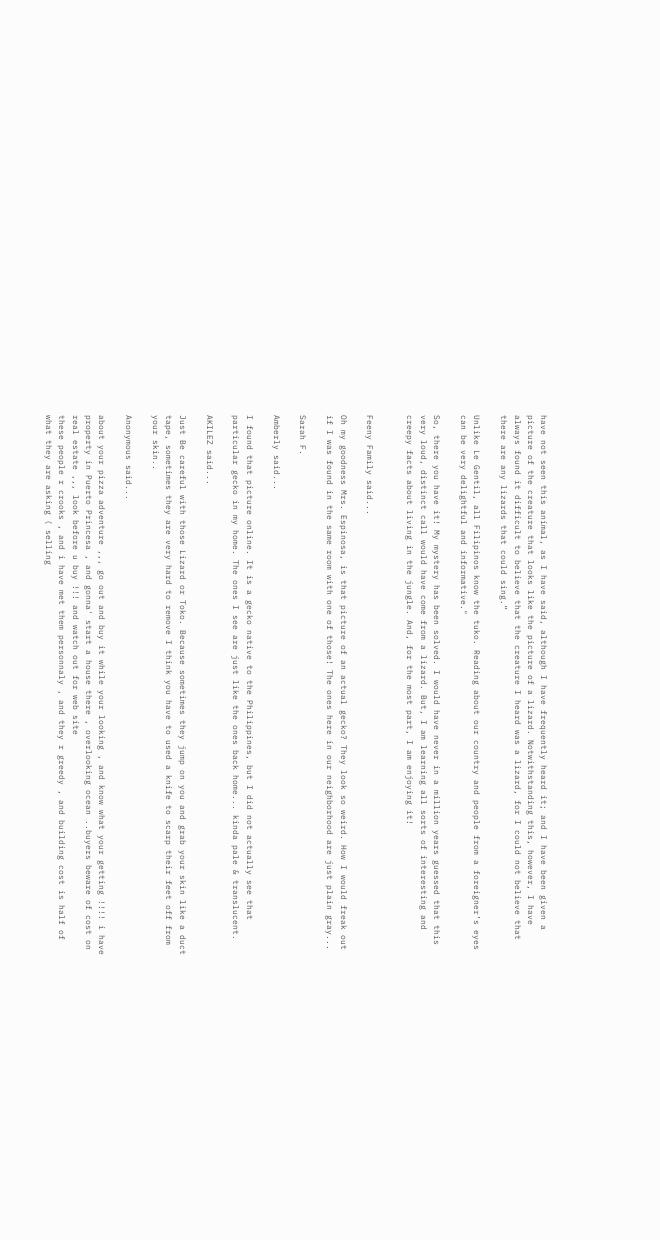have not seen this animal, as I have said, although I have frequently heard it; and I have been given a picture of the creature that looks like the picture of a lizard. Notwithstanding this, however, I have always found it difficult to believe that the creature I heard was a lizard, for I could not believe that there are any lizards that could sing.”

Unlike Le Gentil, all Filipinos know the tuko. Reading about our country and people from a foreigner’s eyes can be very delightful and informative."

So, there you have it! My mystery has been solved. I would have never in a million years guessed that this very loud, distinct call would have come from a lizard. But, I am learning all sorts of interesting and creepy facts about living in the jungle. And, for the most part, I am enjoying it!


Feeny Family said...

Oh my goodness Mrs. Espinosa, is that picture of an actual gecko? They look so weird. How I would freak out if I was found in the same room with one of those! The ones here in our neighborhood are just plain gray...

Sarah F.

Amberly said...

I found that picture online. It is a gecko native to the Philippines, but I did not actually see that particular gecko in my home. The ones I see are just like the ones back home... kinda pale & translucent.

AKILEZ said...

Just Be careful with those Lizard or Toko. Because sometimes they jump on you and grab your skin like a duct tape, sometimes they are very hard to remove I think you have to used a knife to scarp their feet off from your skin..

Anonymous said...

about your pizza adventure ,,, go out and buy it while your looking , and know what your getting !!!! i have property in Puerto Princesa , and gonna' start a house there , overlooking ocean ..buyers beware of cost on real estate ,,, look before u buy !!! and watch out for web site
these people r crooks , and i have met them personnaly , and they r greedy , and building cost is half of what they are asking ( selling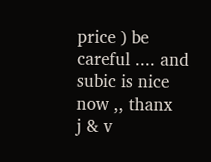price ) be careful .... and subic is nice now ,, thanx
j & v